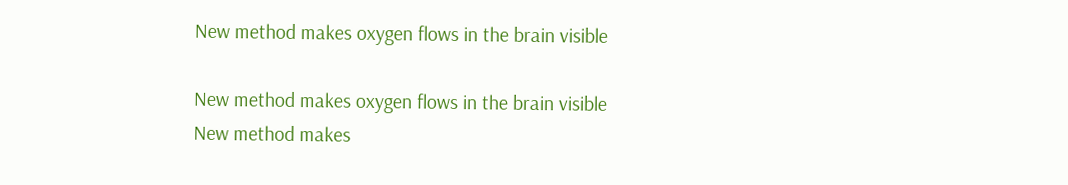New method makes oxygen flows in the brain visible

New method makes oxygen flows in the brain visible
New method makes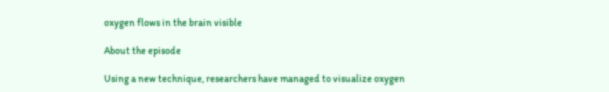oxygen flows in the brain visible

About the episode

Using a new technique, researchers have managed to visualize oxygen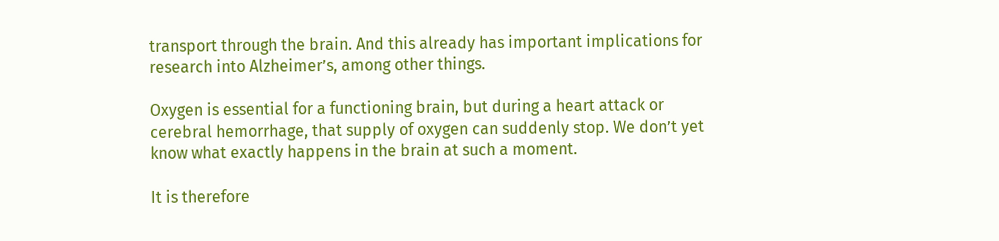transport through the brain. And this already has important implications for research into Alzheimer’s, among other things.

Oxygen is essential for a functioning brain, but during a heart attack or cerebral hemorrhage, that supply of oxygen can suddenly stop. We don’t yet know what exactly happens in the brain at such a moment.

It is therefore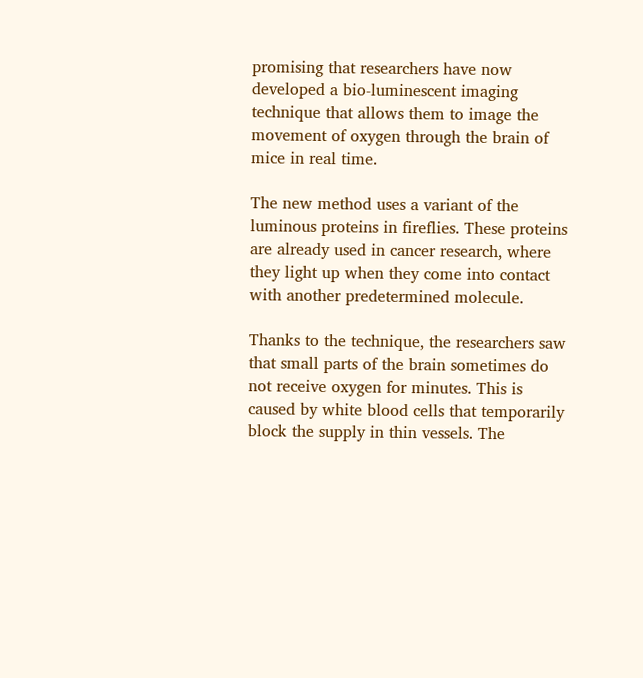promising that researchers have now developed a bio-luminescent imaging technique that allows them to image the movement of oxygen through the brain of mice in real time.

The new method uses a variant of the luminous proteins in fireflies. These proteins are already used in cancer research, where they light up when they come into contact with another predetermined molecule.

Thanks to the technique, the researchers saw that small parts of the brain sometimes do not receive oxygen for minutes. This is caused by white blood cells that temporarily block the supply in thin vessels. The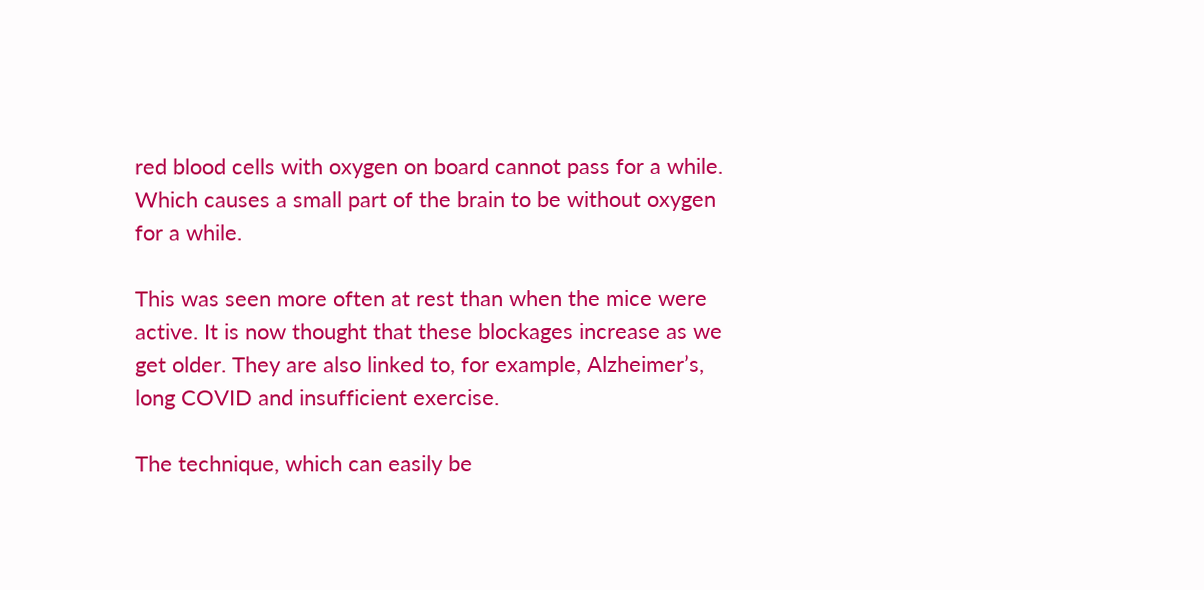red blood cells with oxygen on board cannot pass for a while. Which causes a small part of the brain to be without oxygen for a while.

This was seen more often at rest than when the mice were active. It is now thought that these blockages increase as we get older. They are also linked to, for example, Alzheimer’s, long COVID and insufficient exercise.

The technique, which can easily be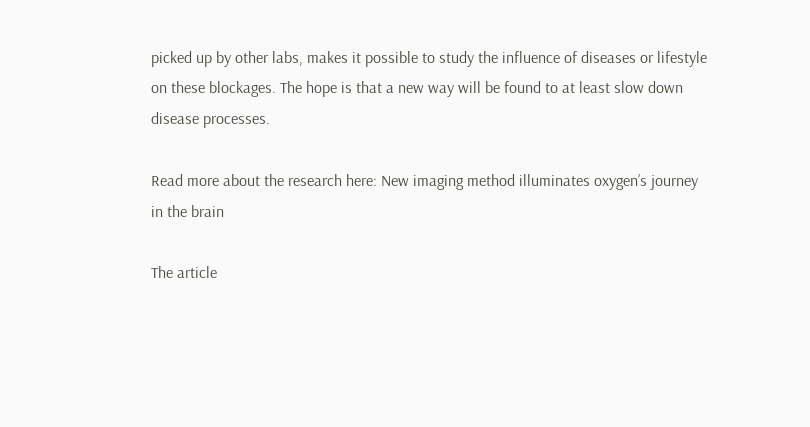picked up by other labs, makes it possible to study the influence of diseases or lifestyle on these blockages. The hope is that a new way will be found to at least slow down disease processes.

Read more about the research here: New imaging method illuminates oxygen’s journey in the brain

The article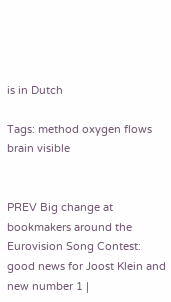is in Dutch

Tags: method oxygen flows brain visible


PREV Big change at bookmakers around the Eurovision Song Contest: good news for Joost Klein and new number 1 |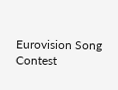Eurovision Song Contest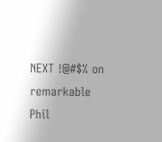NEXT !@#$% on remarkable Phil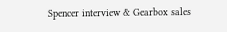Spencer interview & Gearbox sales